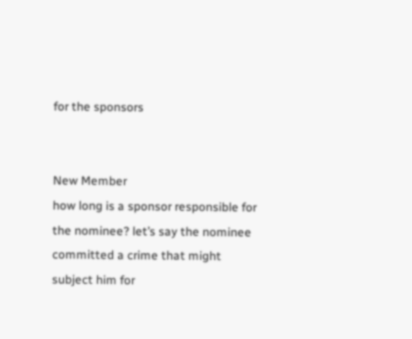for the sponsors


New Member
how long is a sponsor responsible for the nominee? let’s say the nominee committed a crime that might subject him for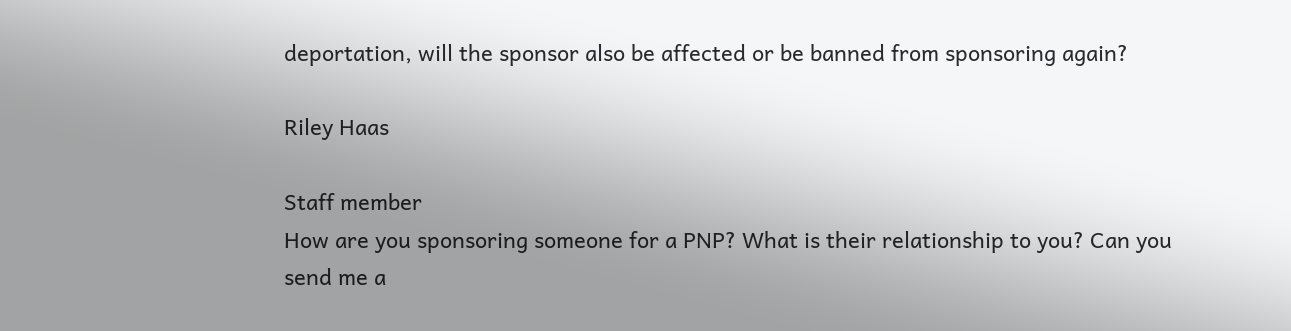deportation, will the sponsor also be affected or be banned from sponsoring again?

Riley Haas

Staff member
How are you sponsoring someone for a PNP? What is their relationship to you? Can you send me a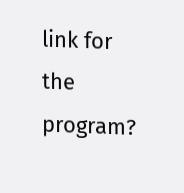link for the program?